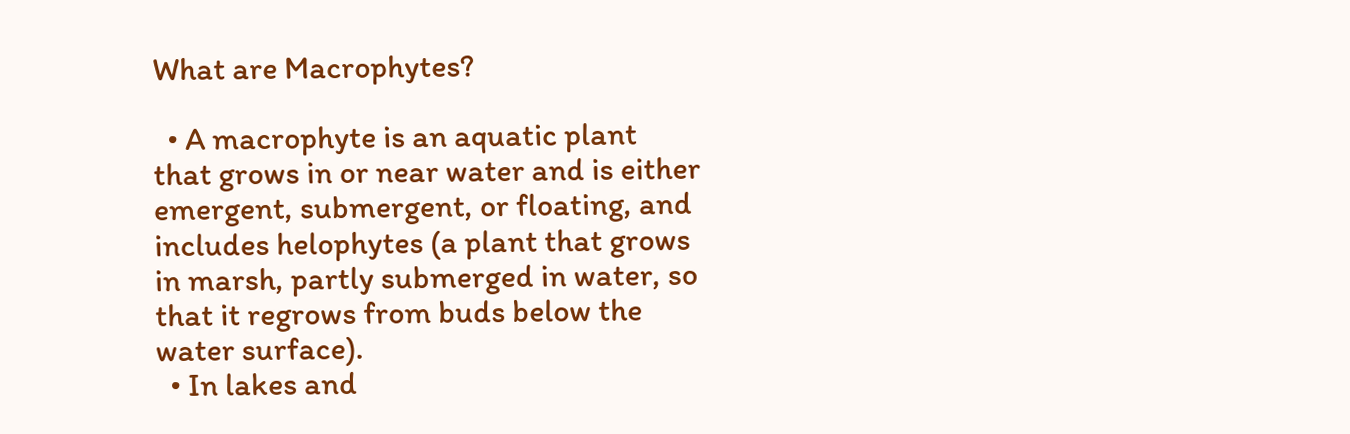What are Macrophytes?

  • A macrophyte is an aquatic plant that grows in or near water and is either emergent, submergent, or floating, and includes helophytes (a plant that grows in marsh, partly submerged in water, so that it regrows from buds below the water surface).
  • In lakes and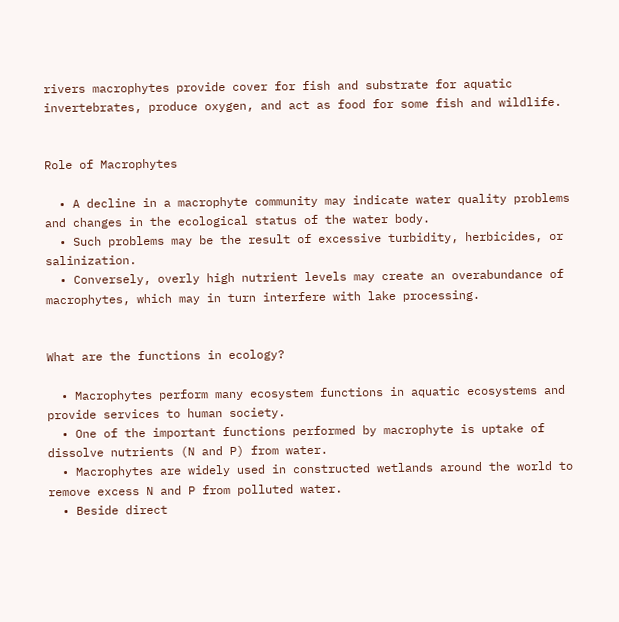rivers macrophytes provide cover for fish and substrate for aquatic invertebrates, produce oxygen, and act as food for some fish and wildlife.


Role of Macrophytes

  • A decline in a macrophyte community may indicate water quality problems and changes in the ecological status of the water body.
  • Such problems may be the result of excessive turbidity, herbicides, or salinization.
  • Conversely, overly high nutrient levels may create an overabundance of macrophytes, which may in turn interfere with lake processing.


What are the functions in ecology?

  • Macrophytes perform many ecosystem functions in aquatic ecosystems and provide services to human society.
  • One of the important functions performed by macrophyte is uptake of dissolve nutrients (N and P) from water.
  • Macrophytes are widely used in constructed wetlands around the world to remove excess N and P from polluted water.
  • Beside direct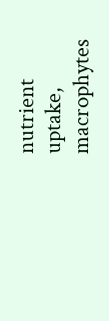nutrient uptake, macrophytes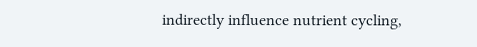indirectly influence nutrient cycling,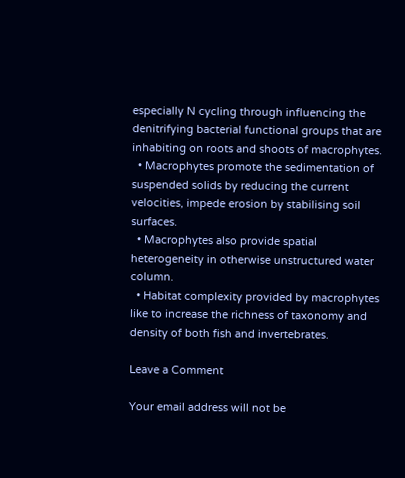especially N cycling through influencing the denitrifying bacterial functional groups that are inhabiting on roots and shoots of macrophytes.
  • Macrophytes promote the sedimentation of suspended solids by reducing the current velocities, impede erosion by stabilising soil surfaces.
  • Macrophytes also provide spatial heterogeneity in otherwise unstructured water column.
  • Habitat complexity provided by macrophytes like to increase the richness of taxonomy and density of both fish and invertebrates.

Leave a Comment

Your email address will not be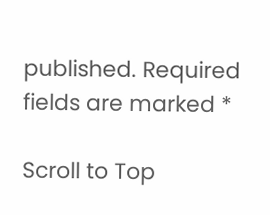published. Required fields are marked *

Scroll to Top